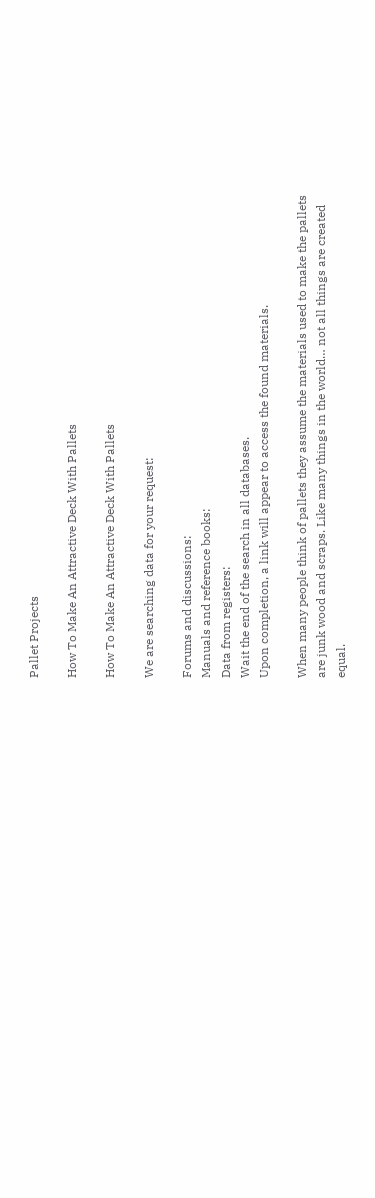Pallet Projects

How To Make An Attractive Deck With Pallets

How To Make An Attractive Deck With Pallets

We are searching data for your request:

Forums and discussions:
Manuals and reference books:
Data from registers:
Wait the end of the search in all databases.
Upon completion, a link will appear to access the found materials.

When many people think of pallets they assume the materials used to make the pallets are junk wood and scraps. Like many things in the world… not all things are created equal.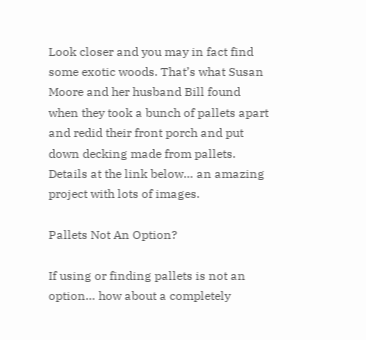Look closer and you may in fact find some exotic woods. That’s what Susan Moore and her husband Bill found when they took a bunch of pallets apart and redid their front porch and put down decking made from pallets. Details at the link below… an amazing project with lots of images.

Pallets Not An Option?

If using or finding pallets is not an option… how about a completely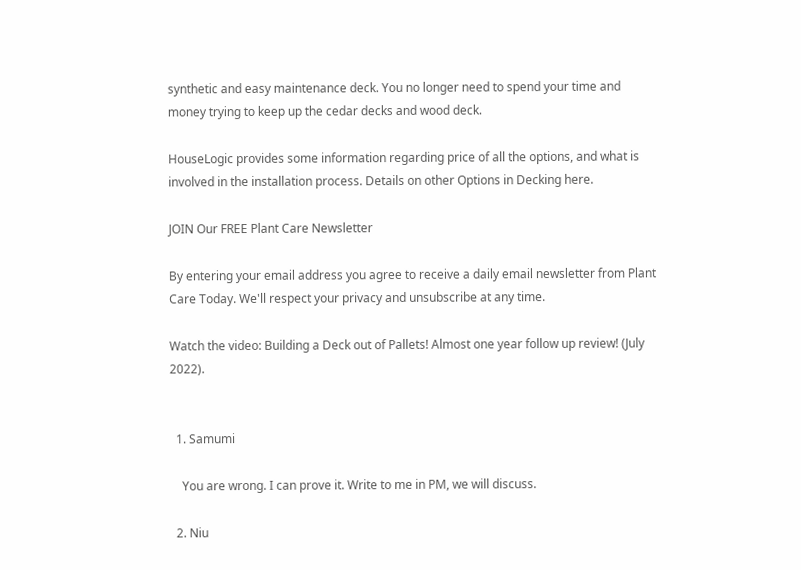synthetic and easy maintenance deck. You no longer need to spend your time and money trying to keep up the cedar decks and wood deck.

HouseLogic provides some information regarding price of all the options, and what is involved in the installation process. Details on other Options in Decking here.

JOIN Our FREE Plant Care Newsletter

By entering your email address you agree to receive a daily email newsletter from Plant Care Today. We'll respect your privacy and unsubscribe at any time.

Watch the video: Building a Deck out of Pallets! Almost one year follow up review! (July 2022).


  1. Samumi

    You are wrong. I can prove it. Write to me in PM, we will discuss.

  2. Niu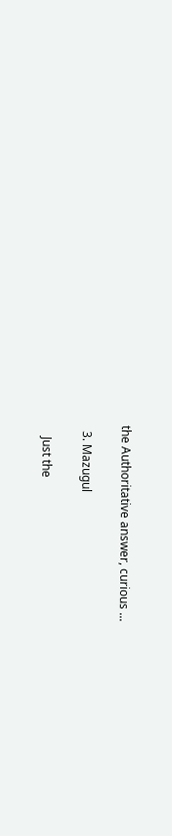the Authoritative answer, curious ...

  3. Mazugul

    Just the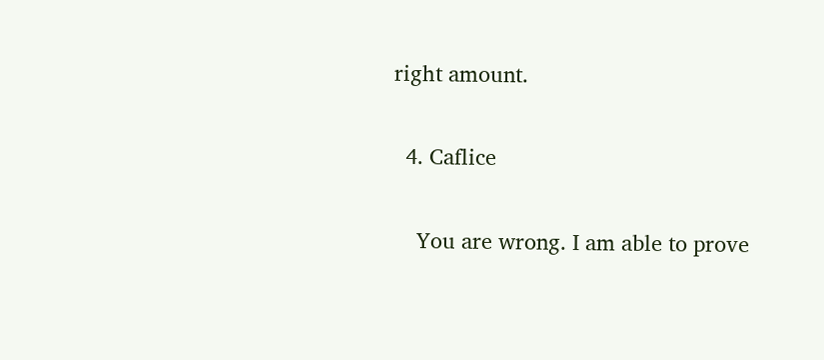right amount.

  4. Caflice

    You are wrong. I am able to prove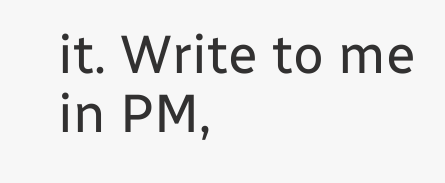it. Write to me in PM,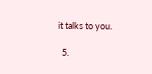it talks to you.

  5.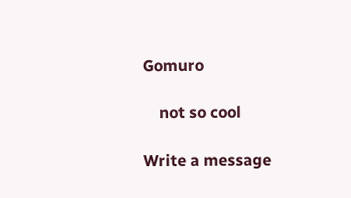Gomuro

    not so cool

Write a message